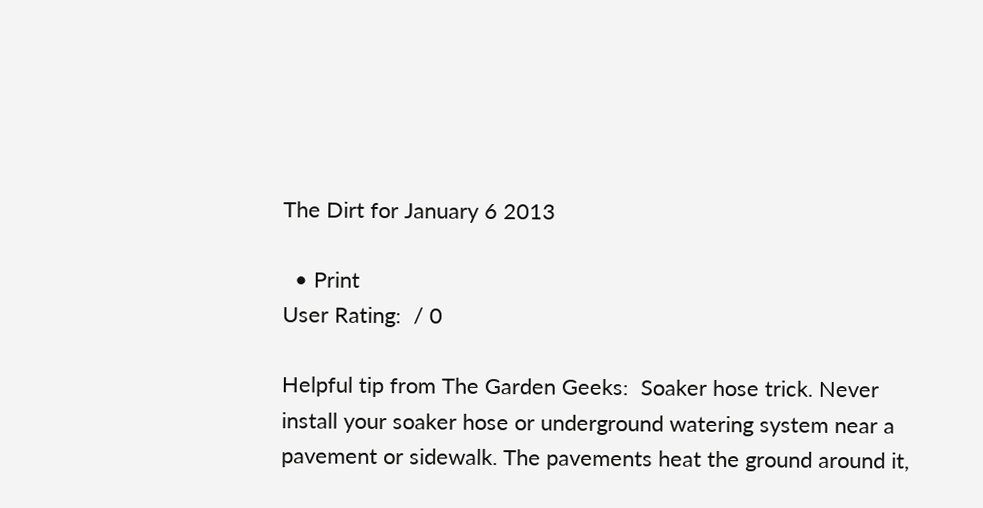The Dirt for January 6 2013

  • Print
User Rating:  / 0

Helpful tip from The Garden Geeks:  Soaker hose trick. Never install your soaker hose or underground watering system near a pavement or sidewalk. The pavements heat the ground around it,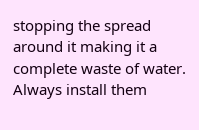stopping the spread around it making it a complete waste of water. Always install them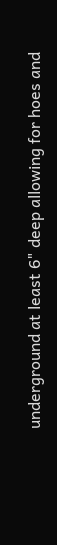underground at least 6" deep allowing for hoes and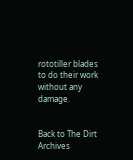rototiller blades to do their work without any damage.


Back to The Dirt Archives